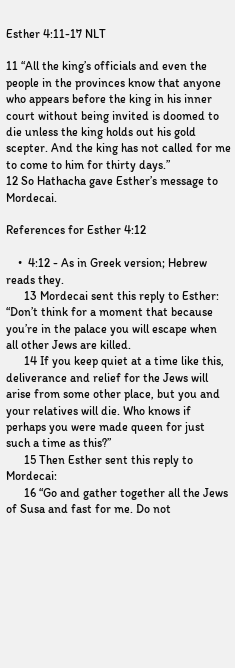Esther 4:11-17 NLT

11 “All the king’s officials and even the people in the provinces know that anyone who appears before the king in his inner court without being invited is doomed to die unless the king holds out his gold scepter. And the king has not called for me to come to him for thirty days.”
12 So Hathacha gave Esther’s message to Mordecai.

References for Esther 4:12

    •  4:12 - As in Greek version; Hebrew reads they.
      13 Mordecai sent this reply to Esther: “Don’t think for a moment that because you’re in the palace you will escape when all other Jews are killed.
      14 If you keep quiet at a time like this, deliverance and relief for the Jews will arise from some other place, but you and your relatives will die. Who knows if perhaps you were made queen for just such a time as this?”
      15 Then Esther sent this reply to Mordecai:
      16 “Go and gather together all the Jews of Susa and fast for me. Do not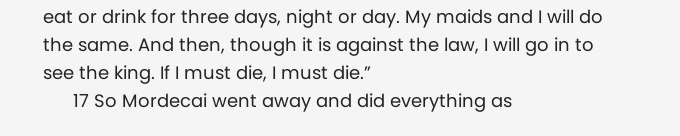eat or drink for three days, night or day. My maids and I will do the same. And then, though it is against the law, I will go in to see the king. If I must die, I must die.”
      17 So Mordecai went away and did everything as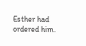Esther had ordered him.